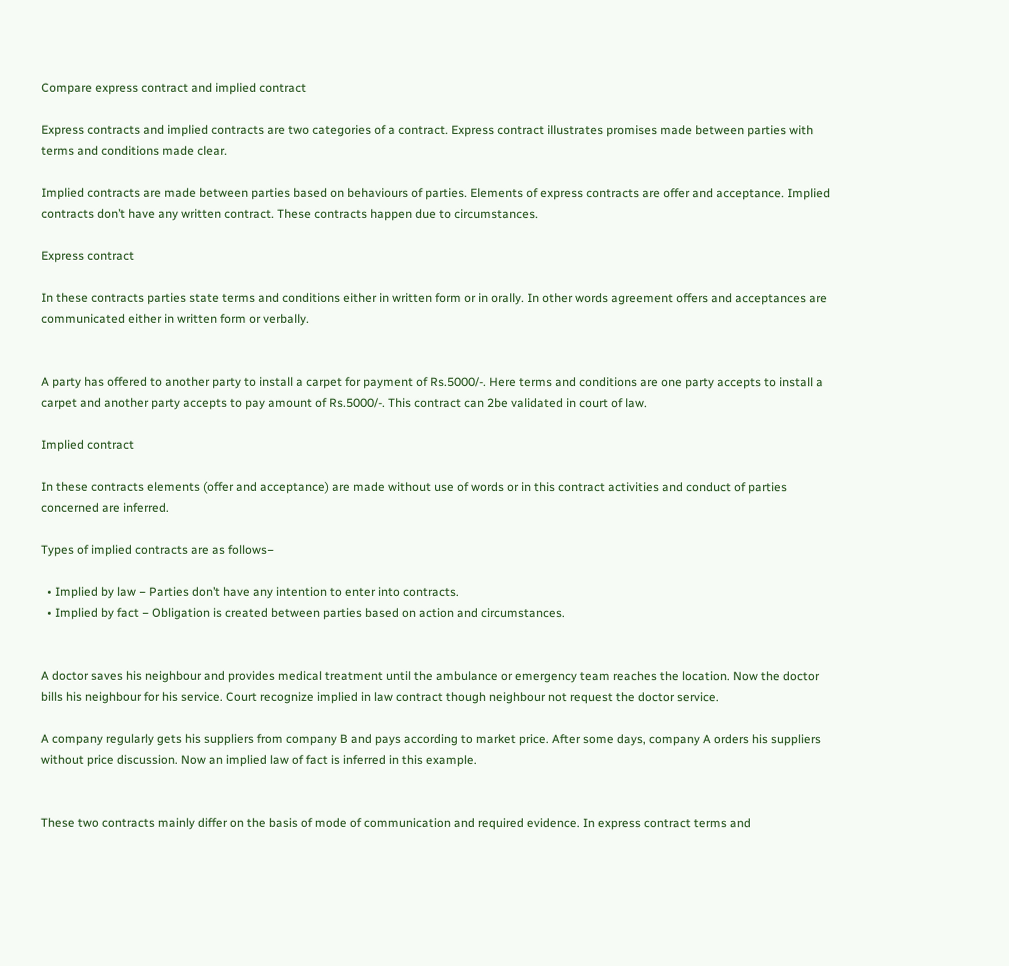Compare express contract and implied contract

Express contracts and implied contracts are two categories of a contract. Express contract illustrates promises made between parties with terms and conditions made clear.

Implied contracts are made between parties based on behaviours of parties. Elements of express contracts are offer and acceptance. Implied contracts don’t have any written contract. These contracts happen due to circumstances.

Express contract

In these contracts parties state terms and conditions either in written form or in orally. In other words agreement offers and acceptances are communicated either in written form or verbally.


A party has offered to another party to install a carpet for payment of Rs.5000/-. Here terms and conditions are one party accepts to install a carpet and another party accepts to pay amount of Rs.5000/-. This contract can 2be validated in court of law.

Implied contract

In these contracts elements (offer and acceptance) are made without use of words or in this contract activities and conduct of parties concerned are inferred.

Types of implied contracts are as follows−

  • Implied by law − Parties don’t have any intention to enter into contracts.
  • Implied by fact − Obligation is created between parties based on action and circumstances.


A doctor saves his neighbour and provides medical treatment until the ambulance or emergency team reaches the location. Now the doctor bills his neighbour for his service. Court recognize implied in law contract though neighbour not request the doctor service.

A company regularly gets his suppliers from company B and pays according to market price. After some days, company A orders his suppliers without price discussion. Now an implied law of fact is inferred in this example.


These two contracts mainly differ on the basis of mode of communication and required evidence. In express contract terms and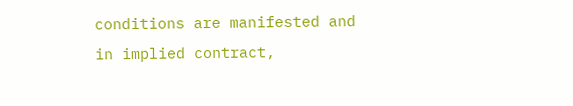conditions are manifested and in implied contract,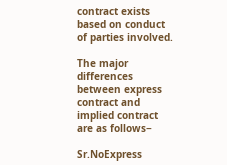contract exists based on conduct of parties involved.

The major differences between express contract and implied contract are as follows−

Sr.NoExpress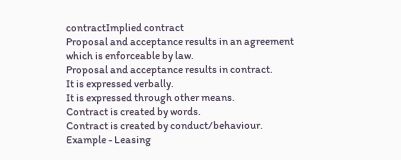contractImplied contract
Proposal and acceptance results in an agreement which is enforceable by law.
Proposal and acceptance results in contract.
It is expressed verbally.
It is expressed through other means.
Contract is created by words.
Contract is created by conduct/behaviour.
Example - Leasing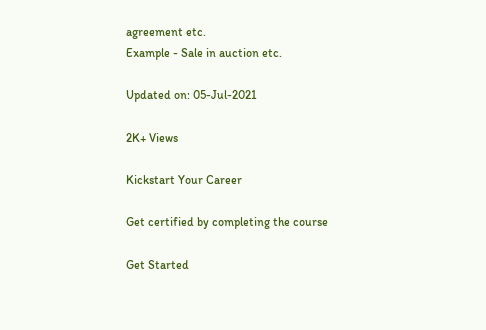agreement etc.
Example - Sale in auction etc.

Updated on: 05-Jul-2021

2K+ Views

Kickstart Your Career

Get certified by completing the course

Get Started